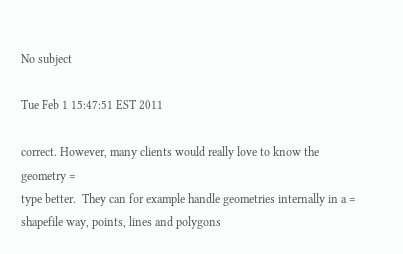No subject

Tue Feb 1 15:47:51 EST 2011

correct. However, many clients would really love to know the geometry =
type better.  They can for example handle geometries internally in a =
shapefile way, points, lines and polygons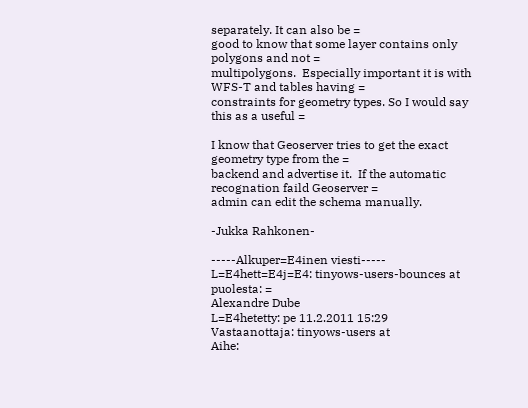separately. It can also be =
good to know that some layer contains only polygons and not =
multipolygons.  Especially important it is with WFS-T and tables having =
constraints for geometry types. So I would say this as a useful =

I know that Geoserver tries to get the exact geometry type from the =
backend and advertise it.  If the automatic recognation faild Geoserver =
admin can edit the schema manually.

-Jukka Rahkonen-

-----Alkuper=E4inen viesti-----
L=E4hett=E4j=E4: tinyows-users-bounces at puolesta: =
Alexandre Dube
L=E4hetetty: pe 11.2.2011 15:29
Vastaanottaja: tinyows-users at
Aihe: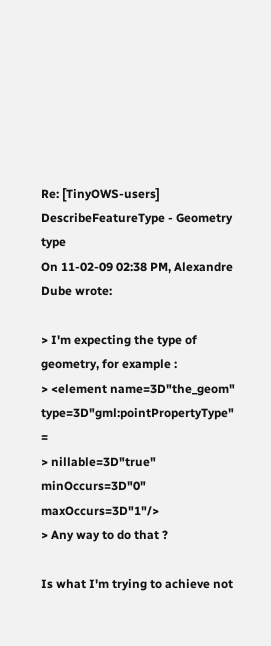Re: [TinyOWS-users] DescribeFeatureType - Geometry type
On 11-02-09 02:38 PM, Alexandre Dube wrote:

> I'm expecting the type of geometry, for example :
> <element name=3D"the_geom" type=3D"gml:pointPropertyType" =
> nillable=3D"true" minOccurs=3D"0" maxOccurs=3D"1"/>
> Any way to do that ?

Is what I'm trying to achieve not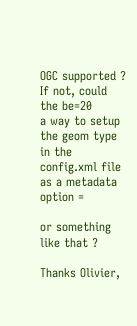OGC supported ?  If not, could the be=20
a way to setup the geom type in the config.xml file as a metadata option =

or something like that ?

Thanks Olivier,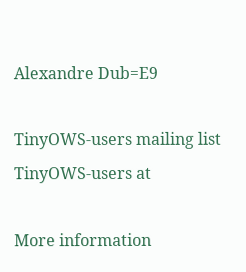Alexandre Dub=E9

TinyOWS-users mailing list
TinyOWS-users at

More information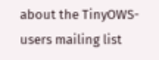about the TinyOWS-users mailing list